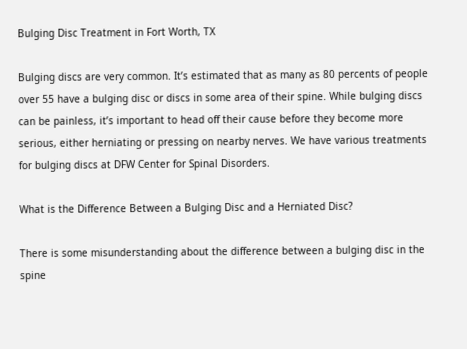Bulging Disc Treatment in Fort Worth, TX

Bulging discs are very common. It’s estimated that as many as 80 percents of people over 55 have a bulging disc or discs in some area of their spine. While bulging discs can be painless, it’s important to head off their cause before they become more serious, either herniating or pressing on nearby nerves. We have various treatments for bulging discs at DFW Center for Spinal Disorders.

What is the Difference Between a Bulging Disc and a Herniated Disc?

There is some misunderstanding about the difference between a bulging disc in the spine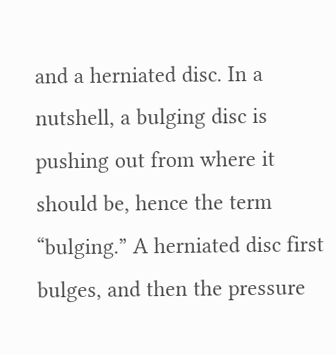and a herniated disc. In a nutshell, a bulging disc is pushing out from where it should be, hence the term “bulging.” A herniated disc first bulges, and then the pressure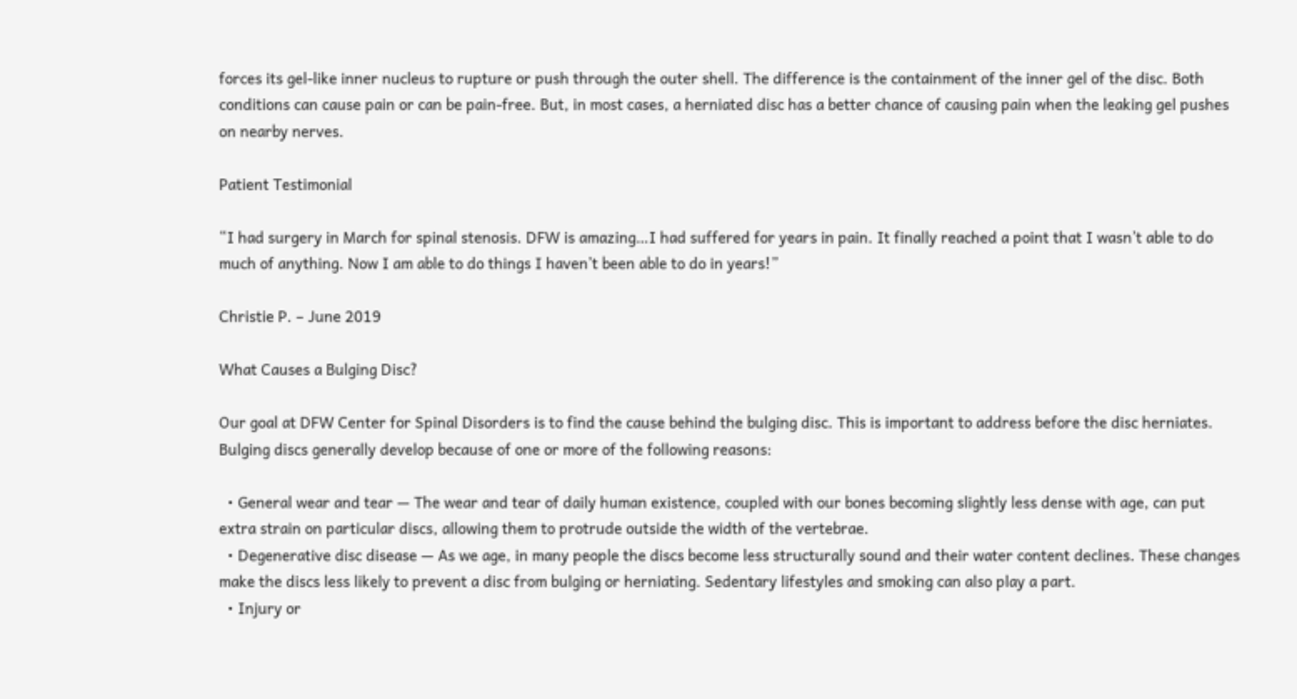forces its gel-like inner nucleus to rupture or push through the outer shell. The difference is the containment of the inner gel of the disc. Both conditions can cause pain or can be pain-free. But, in most cases, a herniated disc has a better chance of causing pain when the leaking gel pushes on nearby nerves.

Patient Testimonial

“I had surgery in March for spinal stenosis. DFW is amazing…I had suffered for years in pain. It finally reached a point that I wasn’t able to do much of anything. Now I am able to do things I haven’t been able to do in years!”

Christie P. – June 2019

What Causes a Bulging Disc?

Our goal at DFW Center for Spinal Disorders is to find the cause behind the bulging disc. This is important to address before the disc herniates. Bulging discs generally develop because of one or more of the following reasons:

  • General wear and tear — The wear and tear of daily human existence, coupled with our bones becoming slightly less dense with age, can put extra strain on particular discs, allowing them to protrude outside the width of the vertebrae.
  • Degenerative disc disease — As we age, in many people the discs become less structurally sound and their water content declines. These changes make the discs less likely to prevent a disc from bulging or herniating. Sedentary lifestyles and smoking can also play a part.
  • Injury or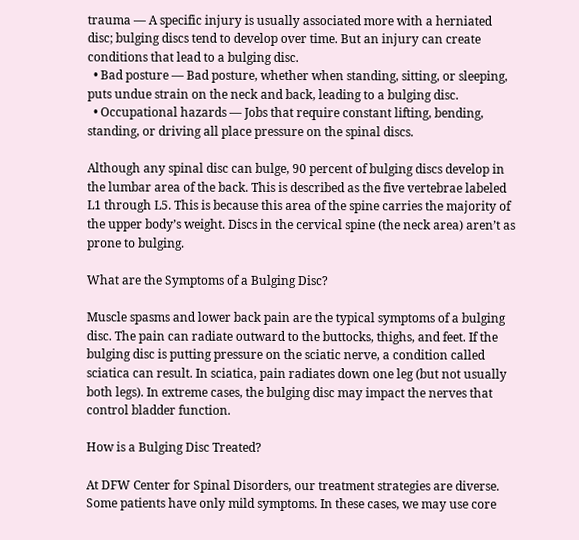trauma — A specific injury is usually associated more with a herniated disc; bulging discs tend to develop over time. But an injury can create conditions that lead to a bulging disc.
  • Bad posture — Bad posture, whether when standing, sitting, or sleeping, puts undue strain on the neck and back, leading to a bulging disc.
  • Occupational hazards — Jobs that require constant lifting, bending, standing, or driving all place pressure on the spinal discs.

Although any spinal disc can bulge, 90 percent of bulging discs develop in the lumbar area of the back. This is described as the five vertebrae labeled L1 through L5. This is because this area of the spine carries the majority of the upper body’s weight. Discs in the cervical spine (the neck area) aren’t as prone to bulging.

What are the Symptoms of a Bulging Disc?

Muscle spasms and lower back pain are the typical symptoms of a bulging disc. The pain can radiate outward to the buttocks, thighs, and feet. If the bulging disc is putting pressure on the sciatic nerve, a condition called sciatica can result. In sciatica, pain radiates down one leg (but not usually both legs). In extreme cases, the bulging disc may impact the nerves that control bladder function.

How is a Bulging Disc Treated?

At DFW Center for Spinal Disorders, our treatment strategies are diverse. Some patients have only mild symptoms. In these cases, we may use core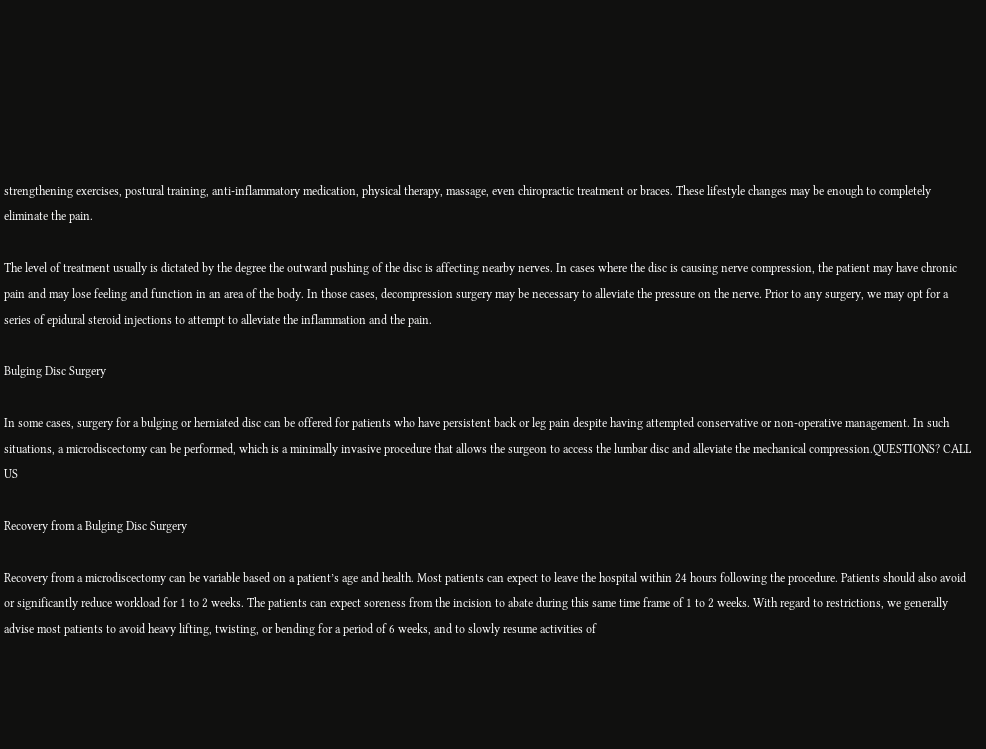strengthening exercises, postural training, anti-inflammatory medication, physical therapy, massage, even chiropractic treatment or braces. These lifestyle changes may be enough to completely eliminate the pain.

The level of treatment usually is dictated by the degree the outward pushing of the disc is affecting nearby nerves. In cases where the disc is causing nerve compression, the patient may have chronic pain and may lose feeling and function in an area of the body. In those cases, decompression surgery may be necessary to alleviate the pressure on the nerve. Prior to any surgery, we may opt for a series of epidural steroid injections to attempt to alleviate the inflammation and the pain.

Bulging Disc Surgery

In some cases, surgery for a bulging or herniated disc can be offered for patients who have persistent back or leg pain despite having attempted conservative or non-operative management. In such situations, a microdiscectomy can be performed, which is a minimally invasive procedure that allows the surgeon to access the lumbar disc and alleviate the mechanical compression.QUESTIONS? CALL US

Recovery from a Bulging Disc Surgery

Recovery from a microdiscectomy can be variable based on a patient’s age and health. Most patients can expect to leave the hospital within 24 hours following the procedure. Patients should also avoid or significantly reduce workload for 1 to 2 weeks. The patients can expect soreness from the incision to abate during this same time frame of 1 to 2 weeks. With regard to restrictions, we generally advise most patients to avoid heavy lifting, twisting, or bending for a period of 6 weeks, and to slowly resume activities of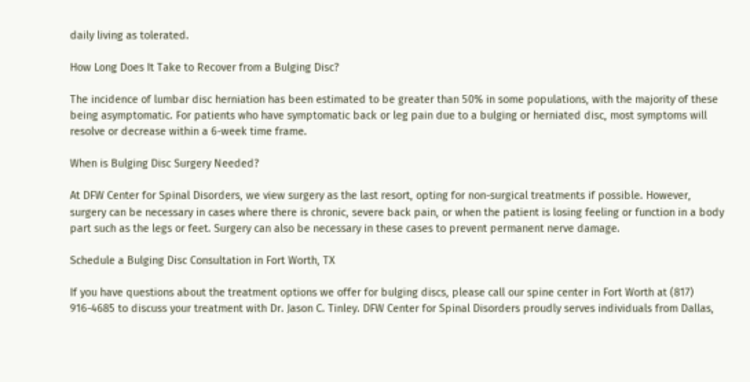daily living as tolerated.

How Long Does It Take to Recover from a Bulging Disc?

The incidence of lumbar disc herniation has been estimated to be greater than 50% in some populations, with the majority of these being asymptomatic. For patients who have symptomatic back or leg pain due to a bulging or herniated disc, most symptoms will resolve or decrease within a 6-week time frame.

When is Bulging Disc Surgery Needed?

At DFW Center for Spinal Disorders, we view surgery as the last resort, opting for non-surgical treatments if possible. However, surgery can be necessary in cases where there is chronic, severe back pain, or when the patient is losing feeling or function in a body part such as the legs or feet. Surgery can also be necessary in these cases to prevent permanent nerve damage.

Schedule a Bulging Disc Consultation in Fort Worth, TX

If you have questions about the treatment options we offer for bulging discs, please call our spine center in Fort Worth at (817) 916-4685 to discuss your treatment with Dr. Jason C. Tinley. DFW Center for Spinal Disorders proudly serves individuals from Dallas,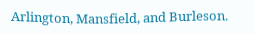Arlington, Mansfield, and Burleson.